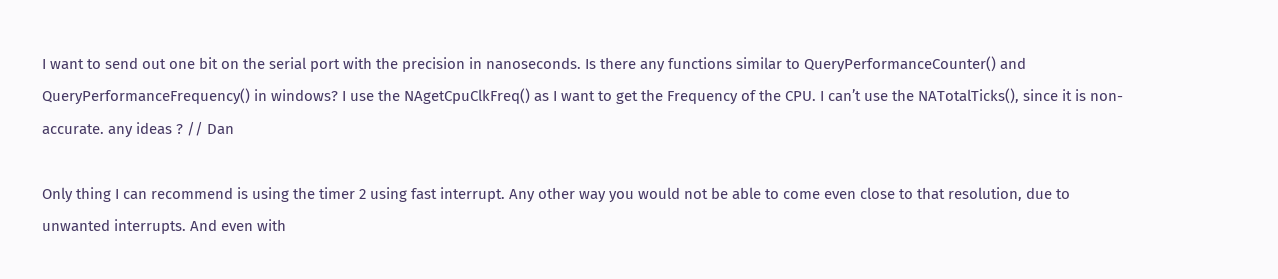I want to send out one bit on the serial port with the precision in nanoseconds. Is there any functions similar to QueryPerformanceCounter() and QueryPerformanceFrequency() in windows? I use the NAgetCpuClkFreq() as I want to get the Frequency of the CPU. I can’t use the NATotalTicks(), since it is non-accurate. any ideas ? // Dan

Only thing I can recommend is using the timer 2 using fast interrupt. Any other way you would not be able to come even close to that resolution, due to unwanted interrupts. And even with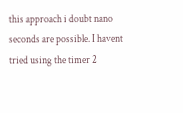this approach i doubt nano seconds are possible. I havent tried using the timer 2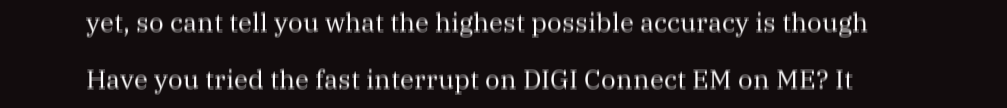yet, so cant tell you what the highest possible accuracy is though

Have you tried the fast interrupt on DIGI Connect EM on ME? It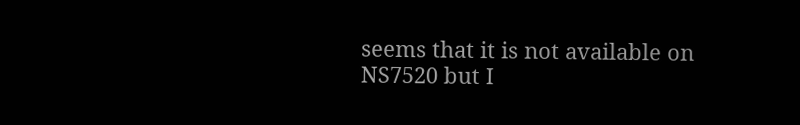seems that it is not available on NS7520 but I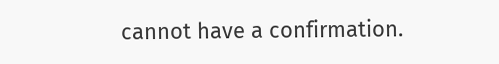cannot have a confirmation.